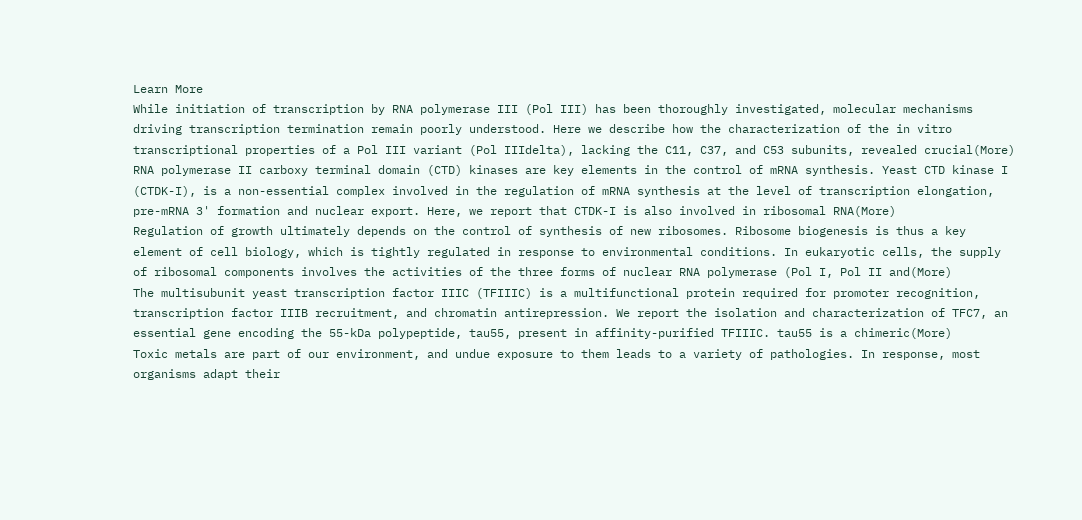Learn More
While initiation of transcription by RNA polymerase III (Pol III) has been thoroughly investigated, molecular mechanisms driving transcription termination remain poorly understood. Here we describe how the characterization of the in vitro transcriptional properties of a Pol III variant (Pol IIIdelta), lacking the C11, C37, and C53 subunits, revealed crucial(More)
RNA polymerase II carboxy terminal domain (CTD) kinases are key elements in the control of mRNA synthesis. Yeast CTD kinase I (CTDK-I), is a non-essential complex involved in the regulation of mRNA synthesis at the level of transcription elongation, pre-mRNA 3' formation and nuclear export. Here, we report that CTDK-I is also involved in ribosomal RNA(More)
Regulation of growth ultimately depends on the control of synthesis of new ribosomes. Ribosome biogenesis is thus a key element of cell biology, which is tightly regulated in response to environmental conditions. In eukaryotic cells, the supply of ribosomal components involves the activities of the three forms of nuclear RNA polymerase (Pol I, Pol II and(More)
The multisubunit yeast transcription factor IIIC (TFIIIC) is a multifunctional protein required for promoter recognition, transcription factor IIIB recruitment, and chromatin antirepression. We report the isolation and characterization of TFC7, an essential gene encoding the 55-kDa polypeptide, tau55, present in affinity-purified TFIIIC. tau55 is a chimeric(More)
Toxic metals are part of our environment, and undue exposure to them leads to a variety of pathologies. In response, most organisms adapt their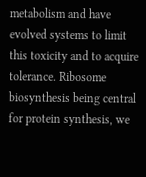metabolism and have evolved systems to limit this toxicity and to acquire tolerance. Ribosome biosynthesis being central for protein synthesis, we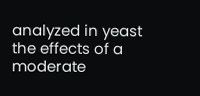analyzed in yeast the effects of a moderate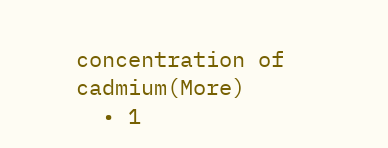concentration of cadmium(More)
  • 1